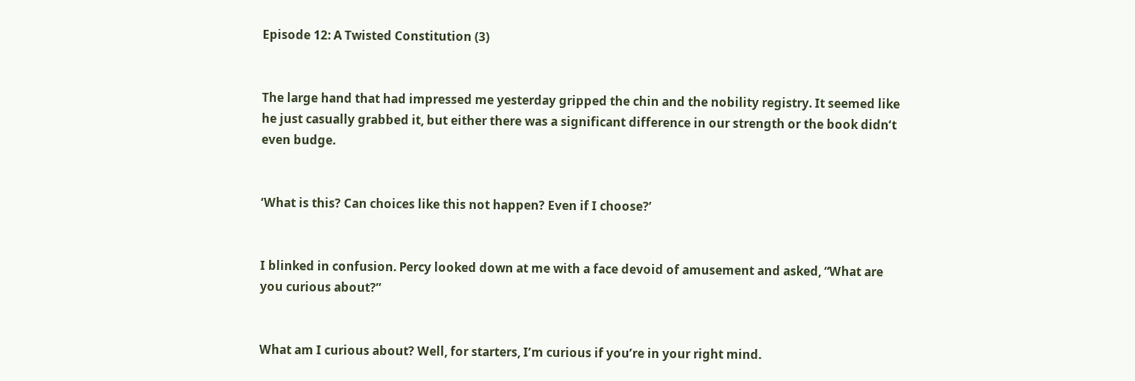Episode 12: A Twisted Constitution (3)


The large hand that had impressed me yesterday gripped the chin and the nobility registry. It seemed like he just casually grabbed it, but either there was a significant difference in our strength or the book didn’t even budge.


‘What is this? Can choices like this not happen? Even if I choose?’


I blinked in confusion. Percy looked down at me with a face devoid of amusement and asked, “What are you curious about?”


What am I curious about? Well, for starters, I’m curious if you’re in your right mind.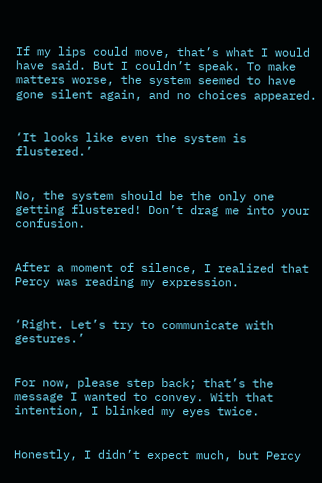If my lips could move, that’s what I would have said. But I couldn’t speak. To make matters worse, the system seemed to have gone silent again, and no choices appeared.


‘It looks like even the system is flustered.’


No, the system should be the only one getting flustered! Don’t drag me into your confusion.


After a moment of silence, I realized that Percy was reading my expression.


‘Right. Let’s try to communicate with gestures.’


For now, please step back; that’s the message I wanted to convey. With that intention, I blinked my eyes twice.


Honestly, I didn’t expect much, but Percy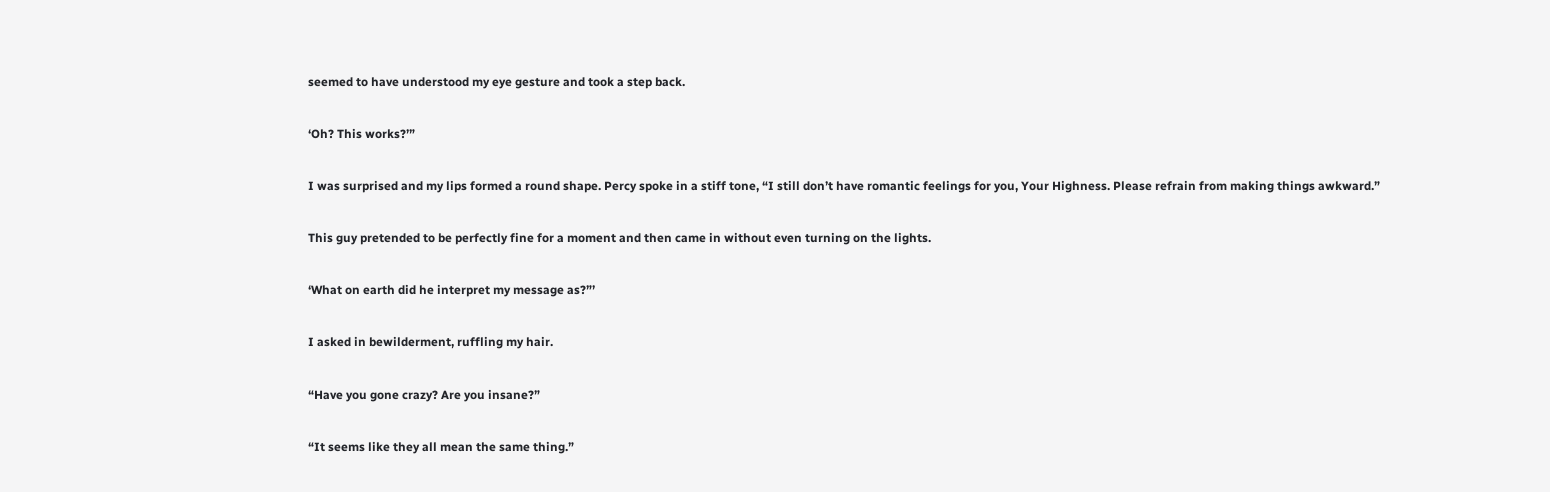seemed to have understood my eye gesture and took a step back.


‘Oh? This works?’”


I was surprised and my lips formed a round shape. Percy spoke in a stiff tone, “I still don’t have romantic feelings for you, Your Highness. Please refrain from making things awkward.”


This guy pretended to be perfectly fine for a moment and then came in without even turning on the lights.


‘What on earth did he interpret my message as?”’


I asked in bewilderment, ruffling my hair.


“Have you gone crazy? Are you insane?”


“It seems like they all mean the same thing.”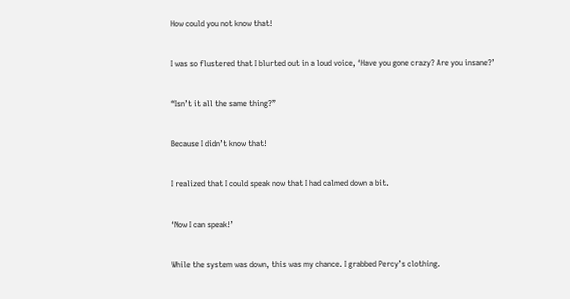How could you not know that!


I was so flustered that I blurted out in a loud voice, ‘Have you gone crazy? Are you insane?’


“Isn’t it all the same thing?”


Because I didn’t know that!


I realized that I could speak now that I had calmed down a bit.


‘Now I can speak!’


While the system was down, this was my chance. I grabbed Percy’s clothing.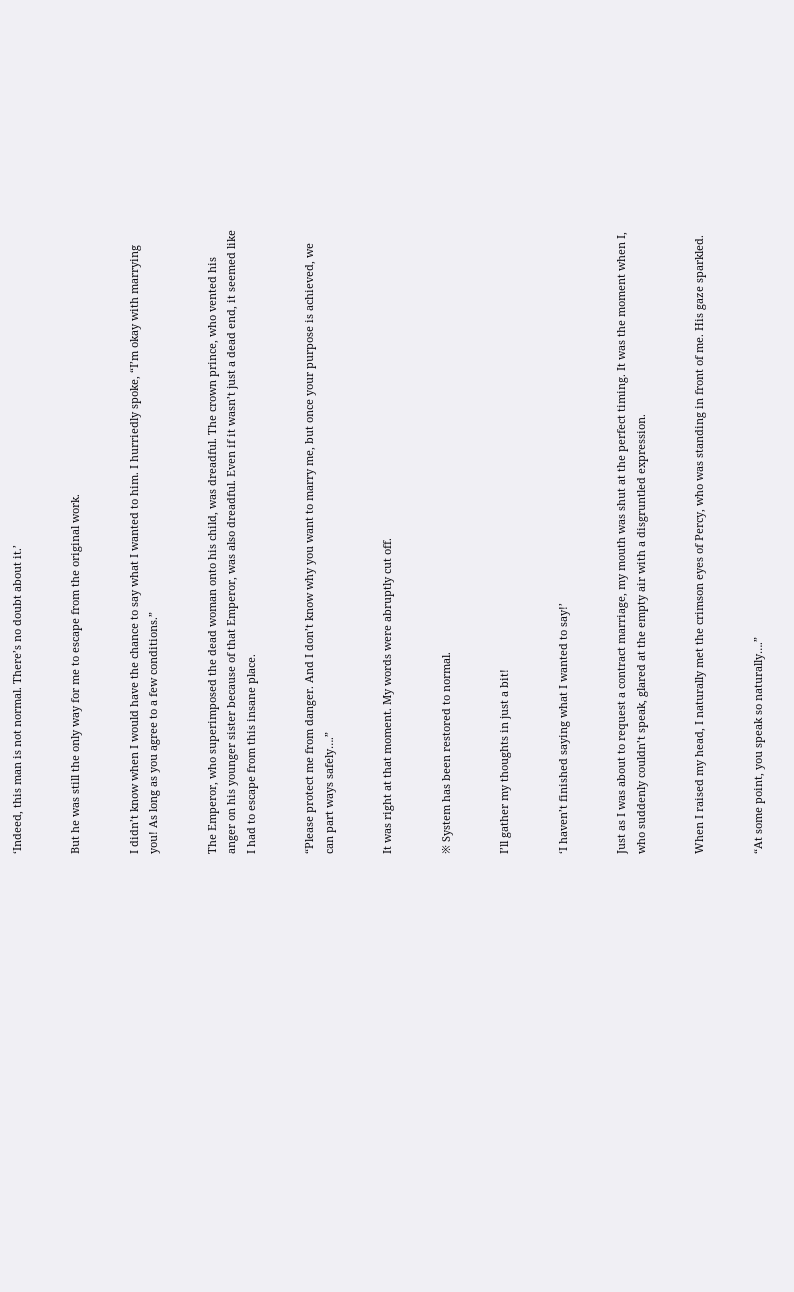‘Indeed, this man is not normal. There’s no doubt about it.’


But he was still the only way for me to escape from the original work.


I didn’t know when I would have the chance to say what I wanted to him. I hurriedly spoke, “I’m okay with marrying you! As long as you agree to a few conditions.”


The Emperor, who superimposed the dead woman onto his child, was dreadful. The crown prince, who vented his anger on his younger sister because of that Emperor, was also dreadful. Even if it wasn’t just a dead end, it seemed like I had to escape from this insane place.


“Please protect me from danger. And I don’t know why you want to marry me, but once your purpose is achieved, we can part ways safely….”


It was right at that moment. My words were abruptly cut off.


※ System has been restored to normal.


I’ll gather my thoughts in just a bit!


‘I haven’t finished saying what I wanted to say!’


Just as I was about to request a contract marriage, my mouth was shut at the perfect timing. It was the moment when I, who suddenly couldn’t speak, glared at the empty air with a disgruntled expression.


When I raised my head, I naturally met the crimson eyes of Percy, who was standing in front of me. His gaze sparkled.


“At some point, you speak so naturally….”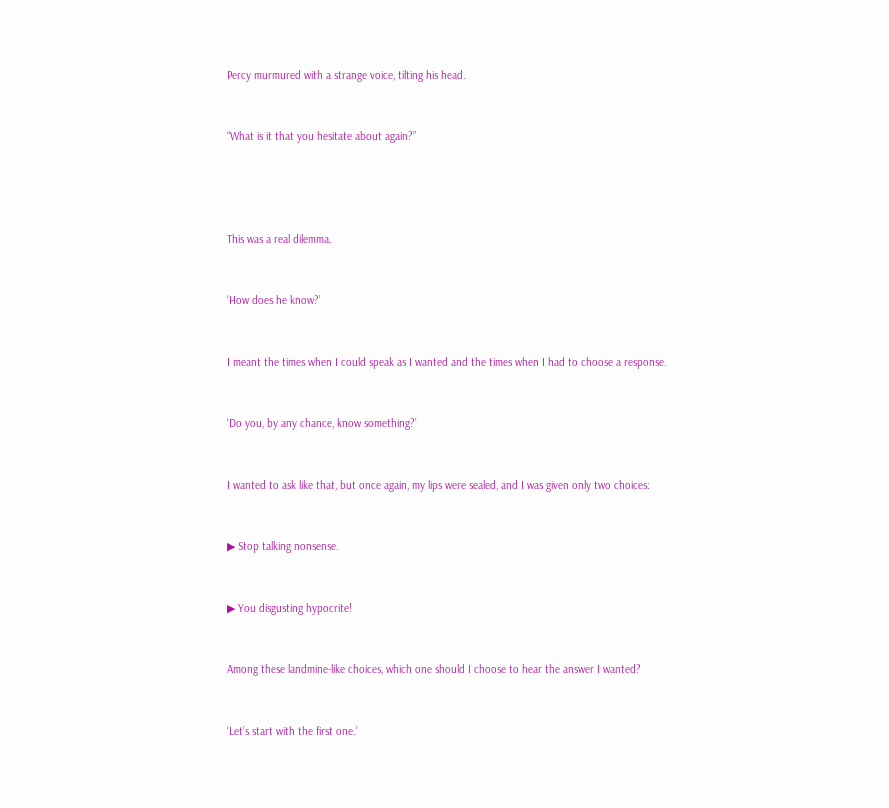Percy murmured with a strange voice, tilting his head.


“What is it that you hesitate about again?”




This was a real dilemma.


‘How does he know?’


I meant the times when I could speak as I wanted and the times when I had to choose a response.


‘Do you, by any chance, know something?’


I wanted to ask like that, but once again, my lips were sealed, and I was given only two choices:


▶ Stop talking nonsense.


▶ You disgusting hypocrite!


Among these landmine-like choices, which one should I choose to hear the answer I wanted?


‘Let’s start with the first one.’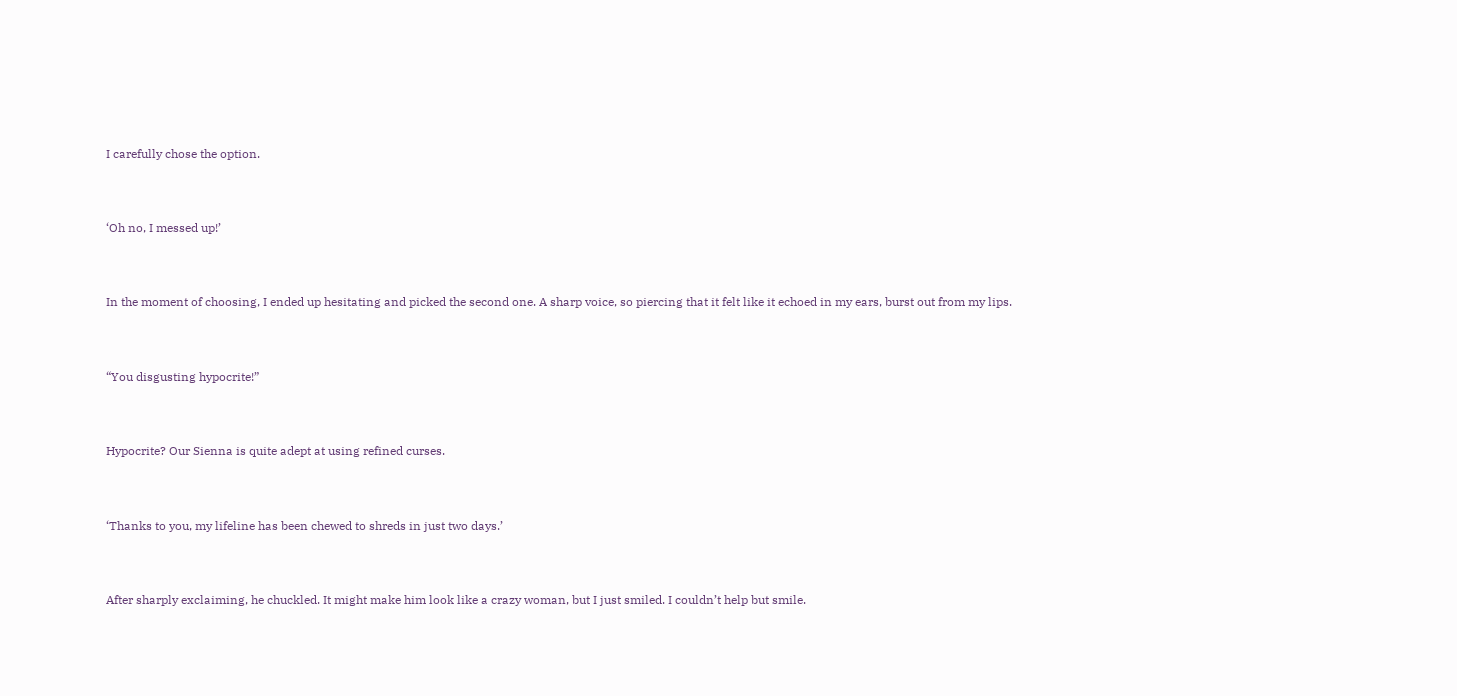I carefully chose the option.


‘Oh no, I messed up!’


In the moment of choosing, I ended up hesitating and picked the second one. A sharp voice, so piercing that it felt like it echoed in my ears, burst out from my lips.


“You disgusting hypocrite!”


Hypocrite? Our Sienna is quite adept at using refined curses.


‘Thanks to you, my lifeline has been chewed to shreds in just two days.’


After sharply exclaiming, he chuckled. It might make him look like a crazy woman, but I just smiled. I couldn’t help but smile.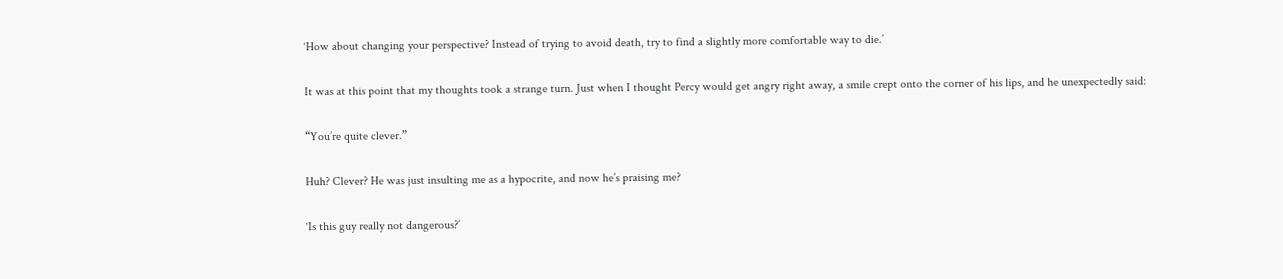‘How about changing your perspective? Instead of trying to avoid death, try to find a slightly more comfortable way to die.’


It was at this point that my thoughts took a strange turn. Just when I thought Percy would get angry right away, a smile crept onto the corner of his lips, and he unexpectedly said:


“You’re quite clever.”


Huh? Clever? He was just insulting me as a hypocrite, and now he’s praising me?


‘Is this guy really not dangerous?’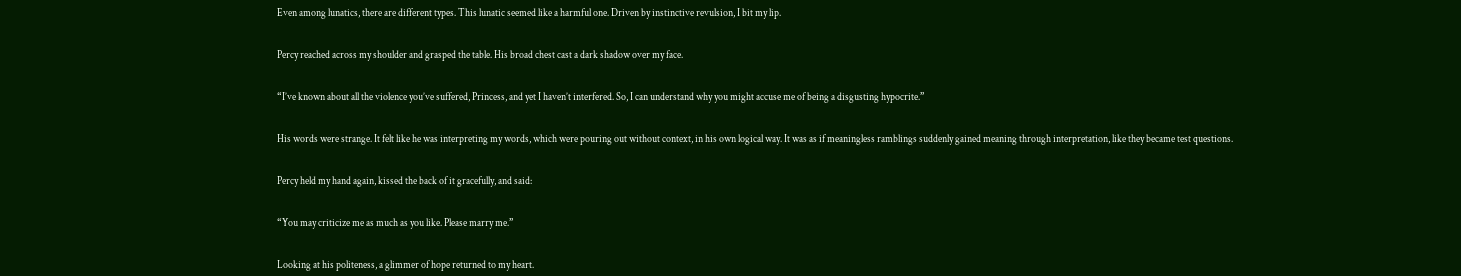Even among lunatics, there are different types. This lunatic seemed like a harmful one. Driven by instinctive revulsion, I bit my lip.


Percy reached across my shoulder and grasped the table. His broad chest cast a dark shadow over my face.


“I’ve known about all the violence you’ve suffered, Princess, and yet I haven’t interfered. So, I can understand why you might accuse me of being a disgusting hypocrite.”


His words were strange. It felt like he was interpreting my words, which were pouring out without context, in his own logical way. It was as if meaningless ramblings suddenly gained meaning through interpretation, like they became test questions.


Percy held my hand again, kissed the back of it gracefully, and said:


“You may criticize me as much as you like. Please marry me.”


Looking at his politeness, a glimmer of hope returned to my heart.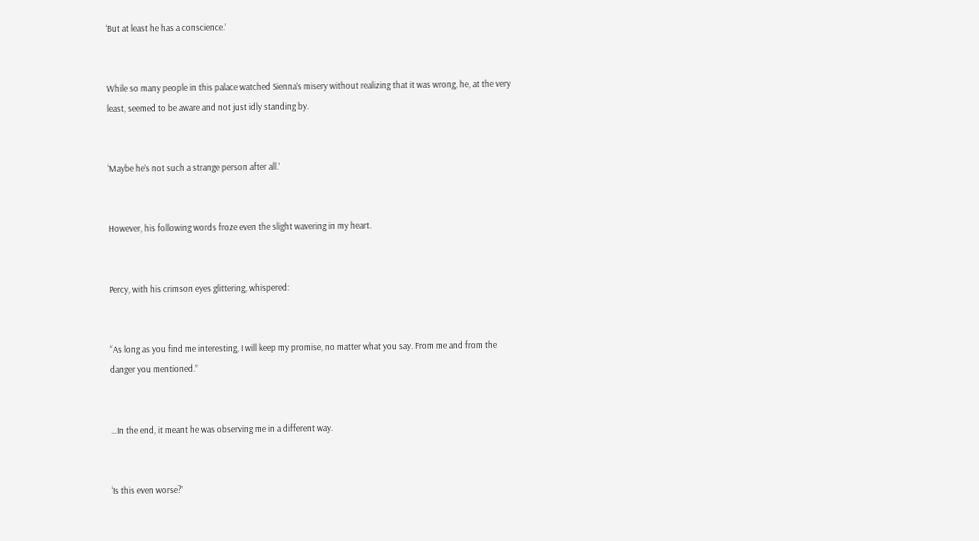‘But at least he has a conscience.’


While so many people in this palace watched Sienna’s misery without realizing that it was wrong, he, at the very least, seemed to be aware and not just idly standing by.


‘Maybe he’s not such a strange person after all.’


However, his following words froze even the slight wavering in my heart.


Percy, with his crimson eyes glittering, whispered:


“As long as you find me interesting, I will keep my promise, no matter what you say. From me and from the danger you mentioned.”


…In the end, it meant he was observing me in a different way.


‘Is this even worse?’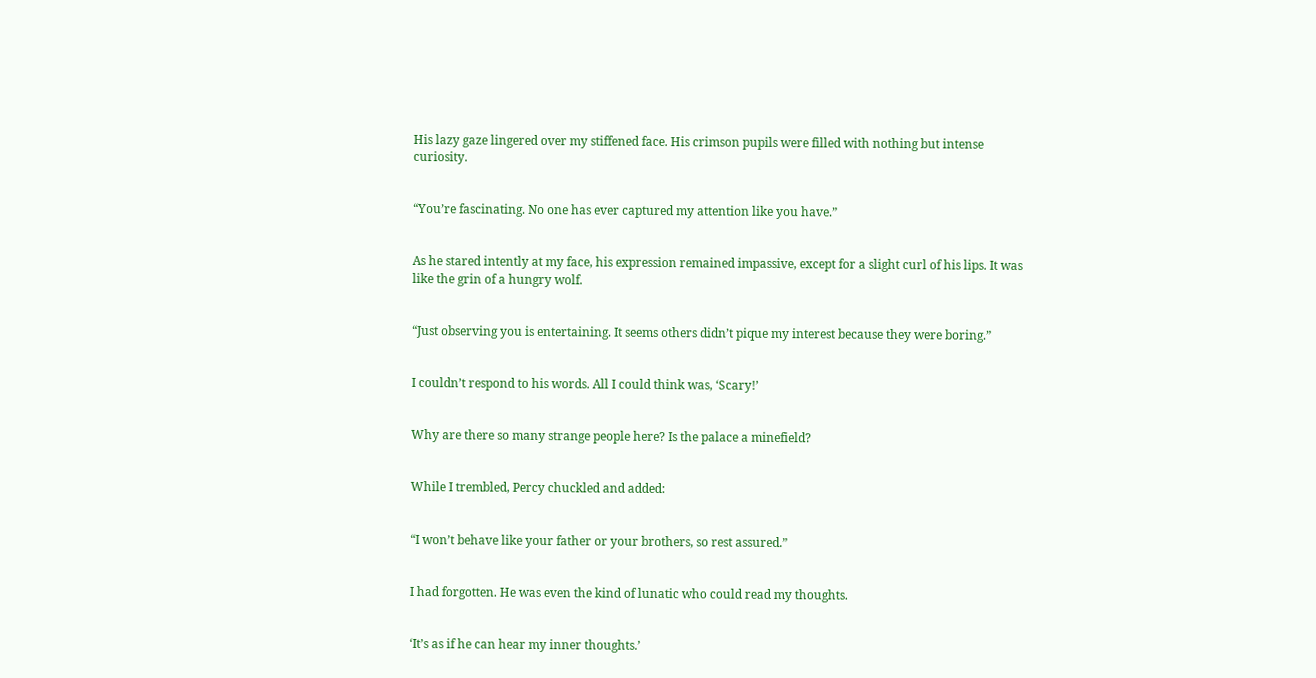His lazy gaze lingered over my stiffened face. His crimson pupils were filled with nothing but intense curiosity.


“You’re fascinating. No one has ever captured my attention like you have.”


As he stared intently at my face, his expression remained impassive, except for a slight curl of his lips. It was like the grin of a hungry wolf.


“Just observing you is entertaining. It seems others didn’t pique my interest because they were boring.”


I couldn’t respond to his words. All I could think was, ‘Scary!’


Why are there so many strange people here? Is the palace a minefield?


While I trembled, Percy chuckled and added:


“I won’t behave like your father or your brothers, so rest assured.”


I had forgotten. He was even the kind of lunatic who could read my thoughts.


‘It’s as if he can hear my inner thoughts.’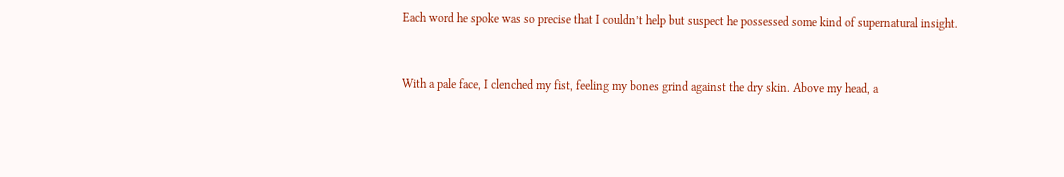Each word he spoke was so precise that I couldn’t help but suspect he possessed some kind of supernatural insight.


With a pale face, I clenched my fist, feeling my bones grind against the dry skin. Above my head, a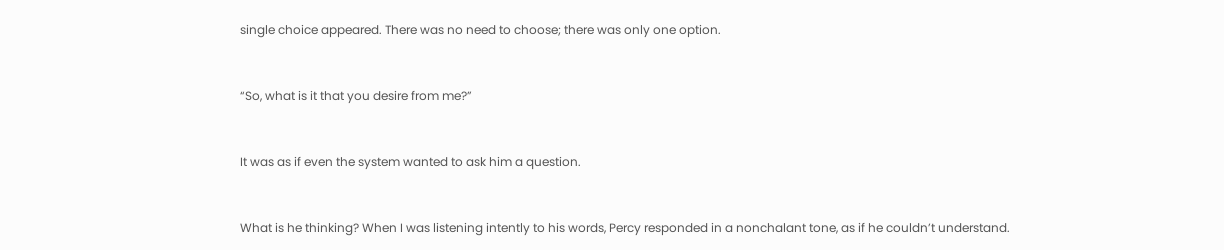single choice appeared. There was no need to choose; there was only one option.


“So, what is it that you desire from me?”


It was as if even the system wanted to ask him a question.


What is he thinking? When I was listening intently to his words, Percy responded in a nonchalant tone, as if he couldn’t understand.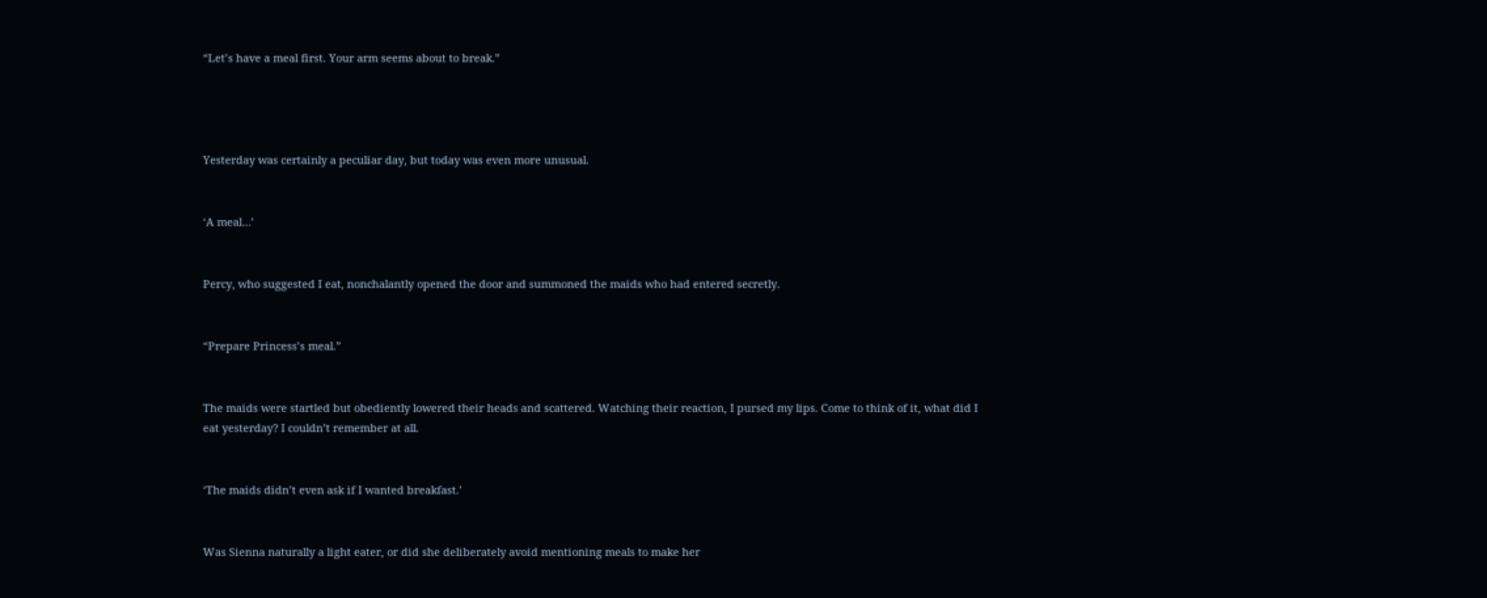“Let’s have a meal first. Your arm seems about to break.”




Yesterday was certainly a peculiar day, but today was even more unusual.


‘A meal…’


Percy, who suggested I eat, nonchalantly opened the door and summoned the maids who had entered secretly.


“Prepare Princess’s meal.”


The maids were startled but obediently lowered their heads and scattered. Watching their reaction, I pursed my lips. Come to think of it, what did I eat yesterday? I couldn’t remember at all.


‘The maids didn’t even ask if I wanted breakfast.’


Was Sienna naturally a light eater, or did she deliberately avoid mentioning meals to make her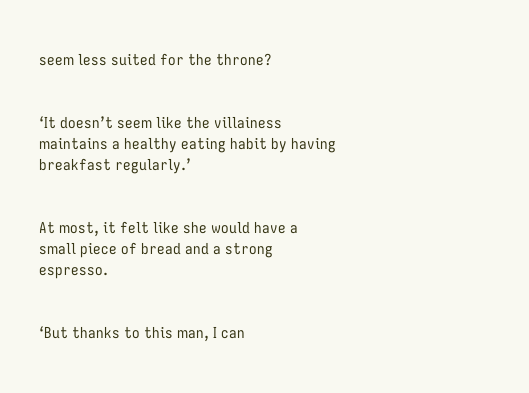seem less suited for the throne?


‘It doesn’t seem like the villainess maintains a healthy eating habit by having breakfast regularly.’


At most, it felt like she would have a small piece of bread and a strong espresso.


‘But thanks to this man, I can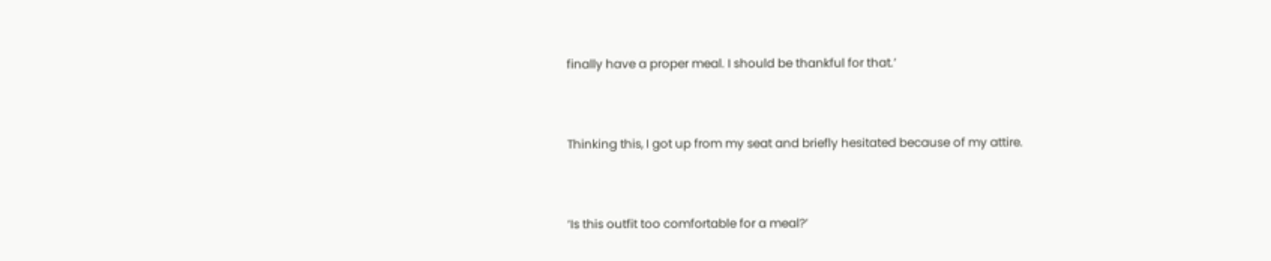finally have a proper meal. I should be thankful for that.’


Thinking this, I got up from my seat and briefly hesitated because of my attire.


‘Is this outfit too comfortable for a meal?’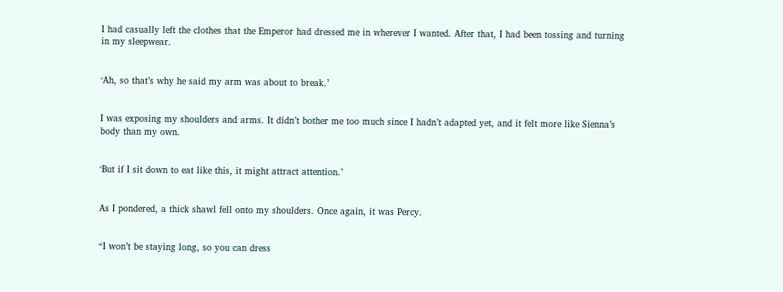I had casually left the clothes that the Emperor had dressed me in wherever I wanted. After that, I had been tossing and turning in my sleepwear.


‘Ah, so that’s why he said my arm was about to break.’


I was exposing my shoulders and arms. It didn’t bother me too much since I hadn’t adapted yet, and it felt more like Sienna’s body than my own.


‘But if I sit down to eat like this, it might attract attention.’


As I pondered, a thick shawl fell onto my shoulders. Once again, it was Percy.


“I won’t be staying long, so you can dress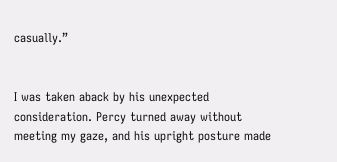casually.”


I was taken aback by his unexpected consideration. Percy turned away without meeting my gaze, and his upright posture made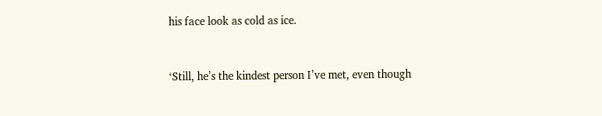his face look as cold as ice.


‘Still, he’s the kindest person I’ve met, even though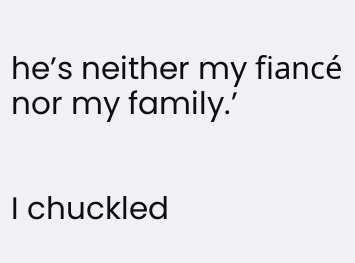he’s neither my fiancé nor my family.’


I chuckled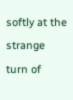softly at the strange turn of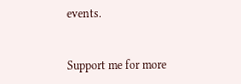events.


Support me for more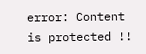error: Content is protected !!